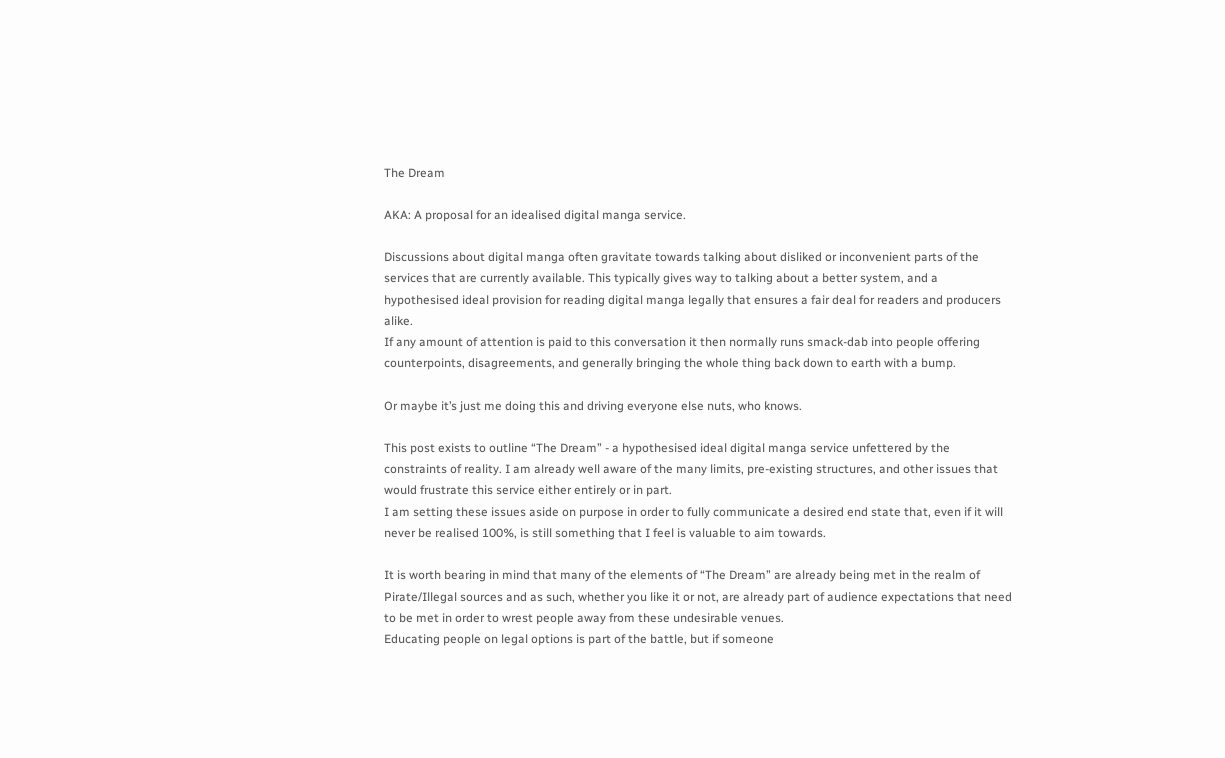The Dream

AKA: A proposal for an idealised digital manga service.

Discussions about digital manga often gravitate towards talking about disliked or inconvenient parts of the services that are currently available. This typically gives way to talking about a better system, and a hypothesised ideal provision for reading digital manga legally that ensures a fair deal for readers and producers alike.
If any amount of attention is paid to this conversation it then normally runs smack-dab into people offering counterpoints, disagreements, and generally bringing the whole thing back down to earth with a bump.

Or maybe it’s just me doing this and driving everyone else nuts, who knows.

This post exists to outline “The Dream” - a hypothesised ideal digital manga service unfettered by the constraints of reality. I am already well aware of the many limits, pre-existing structures, and other issues that would frustrate this service either entirely or in part.
I am setting these issues aside on purpose in order to fully communicate a desired end state that, even if it will never be realised 100%, is still something that I feel is valuable to aim towards.

It is worth bearing in mind that many of the elements of “The Dream” are already being met in the realm of Pirate/Illegal sources and as such, whether you like it or not, are already part of audience expectations that need to be met in order to wrest people away from these undesirable venues.
Educating people on legal options is part of the battle, but if someone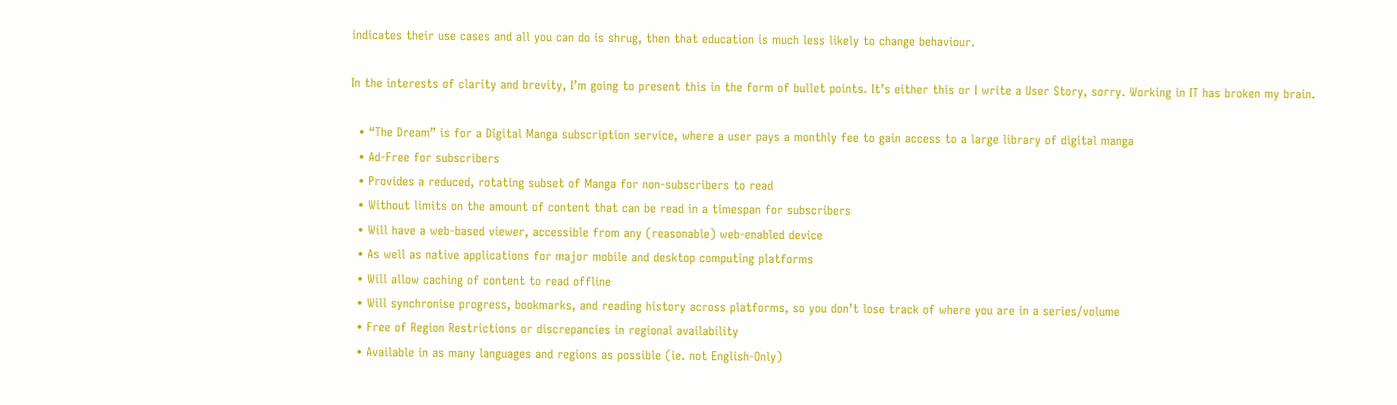indicates their use cases and all you can do is shrug, then that education is much less likely to change behaviour.

In the interests of clarity and brevity, I’m going to present this in the form of bullet points. It’s either this or I write a User Story, sorry. Working in IT has broken my brain.

  • “The Dream” is for a Digital Manga subscription service, where a user pays a monthly fee to gain access to a large library of digital manga
  • Ad-Free for subscribers
  • Provides a reduced, rotating subset of Manga for non-subscribers to read
  • Without limits on the amount of content that can be read in a timespan for subscribers
  • Will have a web-based viewer, accessible from any (reasonable) web-enabled device
  • As well as native applications for major mobile and desktop computing platforms
  • Will allow caching of content to read offline
  • Will synchronise progress, bookmarks, and reading history across platforms, so you don’t lose track of where you are in a series/volume
  • Free of Region Restrictions or discrepancies in regional availability
  • Available in as many languages and regions as possible (ie. not English-Only)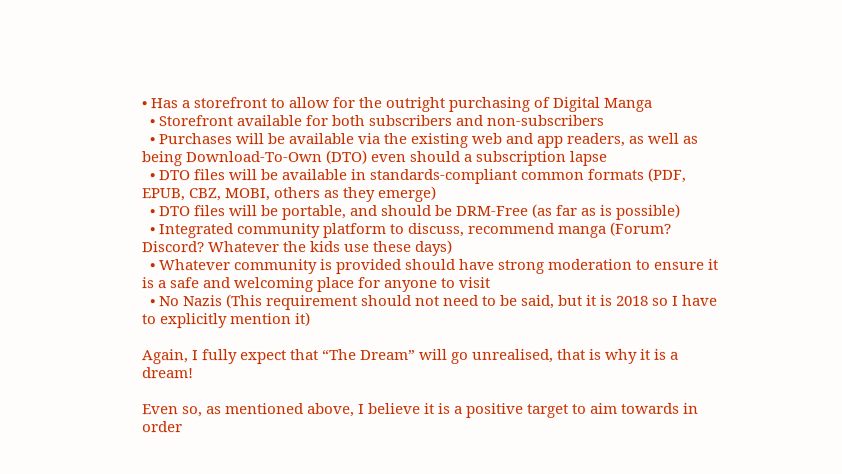• Has a storefront to allow for the outright purchasing of Digital Manga
  • Storefront available for both subscribers and non-subscribers
  • Purchases will be available via the existing web and app readers, as well as being Download-To-Own (DTO) even should a subscription lapse
  • DTO files will be available in standards-compliant common formats (PDF, EPUB, CBZ, MOBI, others as they emerge)
  • DTO files will be portable, and should be DRM-Free (as far as is possible)
  • Integrated community platform to discuss, recommend manga (Forum? Discord? Whatever the kids use these days)
  • Whatever community is provided should have strong moderation to ensure it is a safe and welcoming place for anyone to visit
  • No Nazis (This requirement should not need to be said, but it is 2018 so I have to explicitly mention it)

Again, I fully expect that “The Dream” will go unrealised, that is why it is a dream!

Even so, as mentioned above, I believe it is a positive target to aim towards in order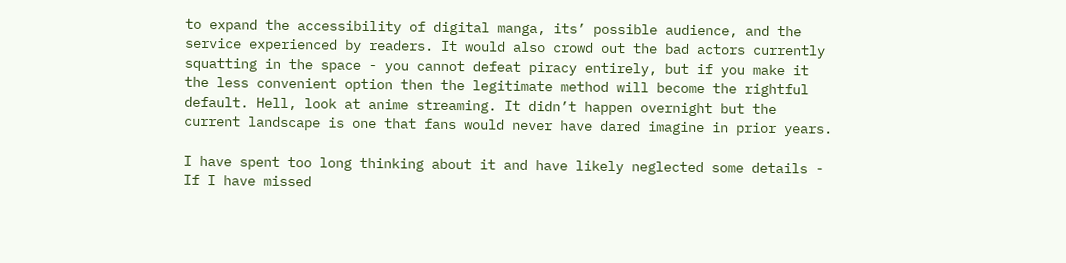to expand the accessibility of digital manga, its’ possible audience, and the service experienced by readers. It would also crowd out the bad actors currently squatting in the space - you cannot defeat piracy entirely, but if you make it the less convenient option then the legitimate method will become the rightful default. Hell, look at anime streaming. It didn’t happen overnight but the current landscape is one that fans would never have dared imagine in prior years.

I have spent too long thinking about it and have likely neglected some details - If I have missed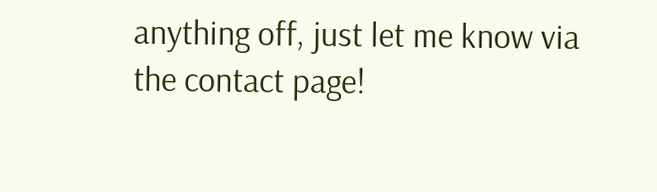anything off, just let me know via the contact page!